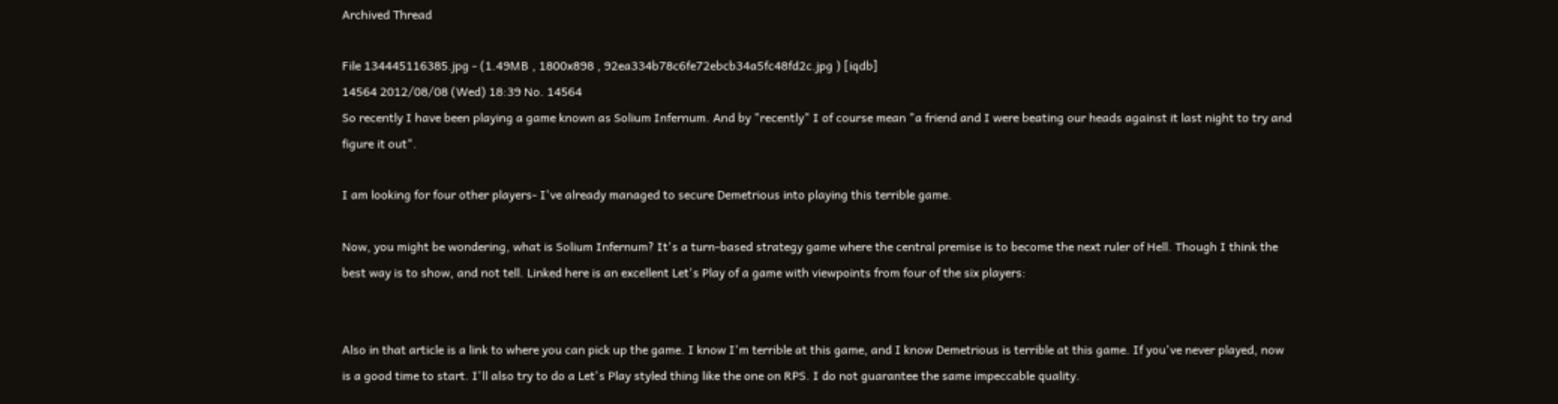Archived Thread

File 134445116385.jpg - (1.49MB , 1800x898 , 92ea334b78c6fe72ebcb34a5fc48fd2c.jpg ) [iqdb]
14564 2012/08/08 (Wed) 18:39 No. 14564
So recently I have been playing a game known as Solium Infernum. And by "recently" I of course mean "a friend and I were beating our heads against it last night to try and figure it out".

I am looking for four other players- I've already managed to secure Demetrious into playing this terrible game.

Now, you might be wondering, what is Solium Infernum? It's a turn-based strategy game where the central premise is to become the next ruler of Hell. Though I think the best way is to show, and not tell. Linked here is an excellent Let's Play of a game with viewpoints from four of the six players:


Also in that article is a link to where you can pick up the game. I know I'm terrible at this game, and I know Demetrious is terrible at this game. If you've never played, now is a good time to start. I'll also try to do a Let's Play styled thing like the one on RPS. I do not guarantee the same impeccable quality.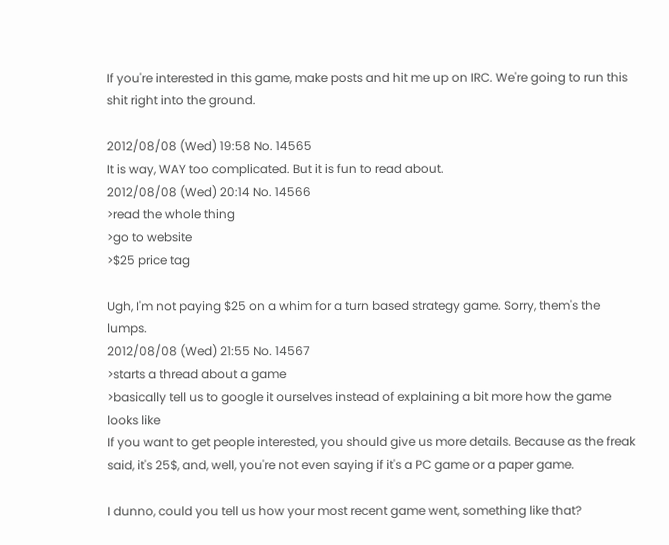If you're interested in this game, make posts and hit me up on IRC. We're going to run this shit right into the ground.

2012/08/08 (Wed) 19:58 No. 14565
It is way, WAY too complicated. But it is fun to read about.
2012/08/08 (Wed) 20:14 No. 14566
>read the whole thing
>go to website
>$25 price tag

Ugh, I'm not paying $25 on a whim for a turn based strategy game. Sorry, them's the lumps.
2012/08/08 (Wed) 21:55 No. 14567
>starts a thread about a game
>basically tell us to google it ourselves instead of explaining a bit more how the game looks like
If you want to get people interested, you should give us more details. Because as the freak said, it's 25$, and, well, you're not even saying if it's a PC game or a paper game.

I dunno, could you tell us how your most recent game went, something like that?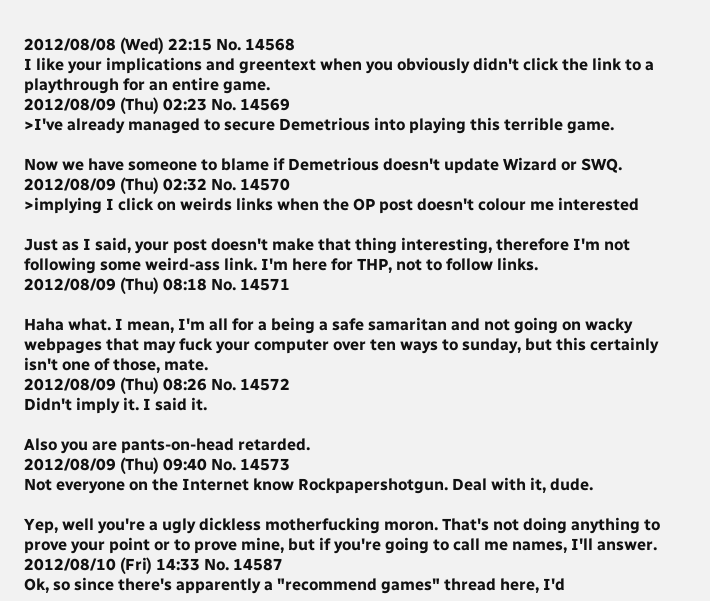2012/08/08 (Wed) 22:15 No. 14568
I like your implications and greentext when you obviously didn't click the link to a playthrough for an entire game.
2012/08/09 (Thu) 02:23 No. 14569
>I've already managed to secure Demetrious into playing this terrible game.

Now we have someone to blame if Demetrious doesn't update Wizard or SWQ.
2012/08/09 (Thu) 02:32 No. 14570
>implying I click on weirds links when the OP post doesn't colour me interested

Just as I said, your post doesn't make that thing interesting, therefore I'm not following some weird-ass link. I'm here for THP, not to follow links.
2012/08/09 (Thu) 08:18 No. 14571

Haha what. I mean, I'm all for a being a safe samaritan and not going on wacky webpages that may fuck your computer over ten ways to sunday, but this certainly isn't one of those, mate.
2012/08/09 (Thu) 08:26 No. 14572
Didn't imply it. I said it.

Also you are pants-on-head retarded.
2012/08/09 (Thu) 09:40 No. 14573
Not everyone on the Internet know Rockpapershotgun. Deal with it, dude.

Yep, well you're a ugly dickless motherfucking moron. That's not doing anything to prove your point or to prove mine, but if you're going to call me names, I'll answer.
2012/08/10 (Fri) 14:33 No. 14587
Ok, so since there's apparently a "recommend games" thread here, I'd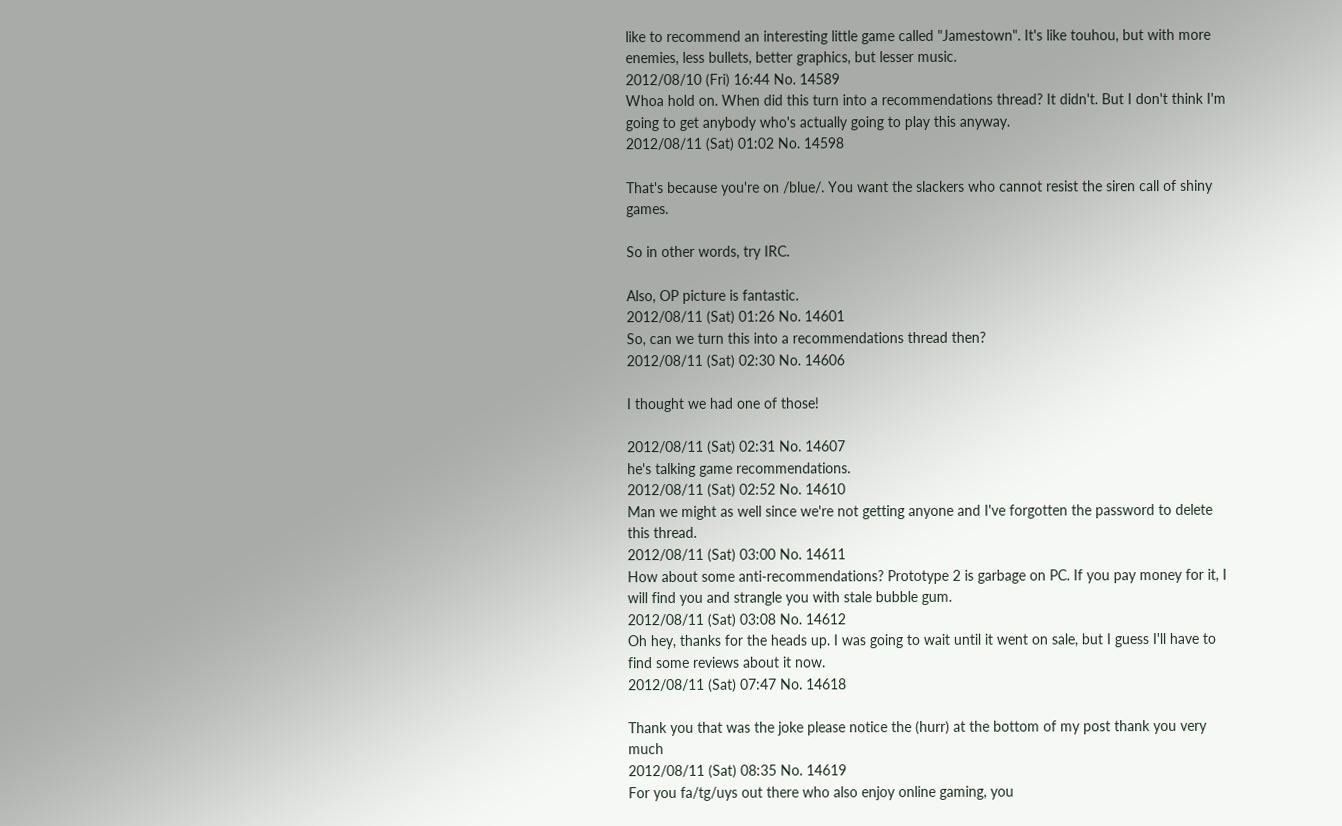like to recommend an interesting little game called "Jamestown". It's like touhou, but with more enemies, less bullets, better graphics, but lesser music.
2012/08/10 (Fri) 16:44 No. 14589
Whoa hold on. When did this turn into a recommendations thread? It didn't. But I don't think I'm going to get anybody who's actually going to play this anyway.
2012/08/11 (Sat) 01:02 No. 14598

That's because you're on /blue/. You want the slackers who cannot resist the siren call of shiny games.

So in other words, try IRC.

Also, OP picture is fantastic.
2012/08/11 (Sat) 01:26 No. 14601
So, can we turn this into a recommendations thread then?
2012/08/11 (Sat) 02:30 No. 14606

I thought we had one of those!

2012/08/11 (Sat) 02:31 No. 14607
he's talking game recommendations.
2012/08/11 (Sat) 02:52 No. 14610
Man we might as well since we're not getting anyone and I've forgotten the password to delete this thread.
2012/08/11 (Sat) 03:00 No. 14611
How about some anti-recommendations? Prototype 2 is garbage on PC. If you pay money for it, I will find you and strangle you with stale bubble gum.
2012/08/11 (Sat) 03:08 No. 14612
Oh hey, thanks for the heads up. I was going to wait until it went on sale, but I guess I'll have to find some reviews about it now.
2012/08/11 (Sat) 07:47 No. 14618

Thank you that was the joke please notice the (hurr) at the bottom of my post thank you very much
2012/08/11 (Sat) 08:35 No. 14619
For you fa/tg/uys out there who also enjoy online gaming, you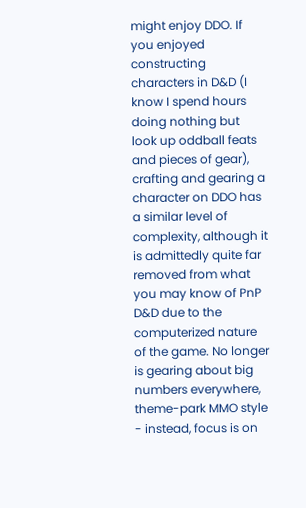might enjoy DDO. If you enjoyed constructing characters in D&D (I know I spend hours doing nothing but look up oddball feats and pieces of gear), crafting and gearing a character on DDO has a similar level of complexity, although it is admittedly quite far removed from what you may know of PnP D&D due to the computerized nature of the game. No longer is gearing about big numbers everywhere, theme-park MMO style - instead, focus is on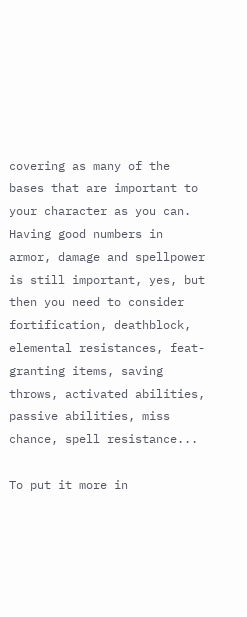covering as many of the bases that are important to your character as you can. Having good numbers in armor, damage and spellpower is still important, yes, but then you need to consider fortification, deathblock, elemental resistances, feat-granting items, saving throws, activated abilities, passive abilities, miss chance, spell resistance...

To put it more in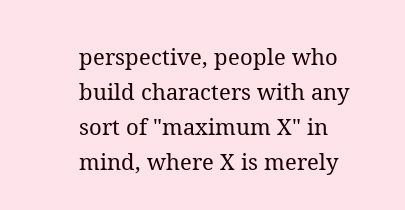perspective, people who build characters with any sort of "maximum X" in mind, where X is merely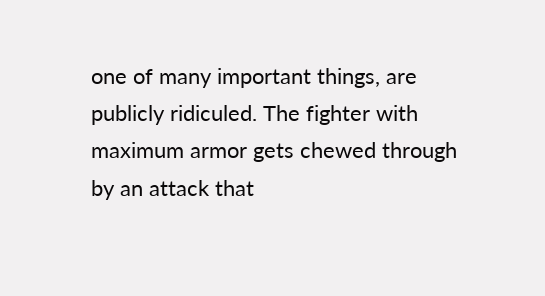one of many important things, are publicly ridiculed. The fighter with maximum armor gets chewed through by an attack that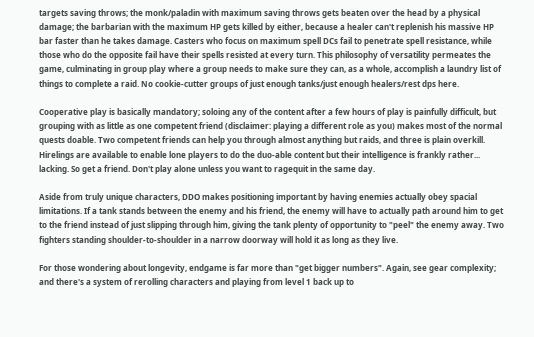targets saving throws; the monk/paladin with maximum saving throws gets beaten over the head by a physical damage; the barbarian with the maximum HP gets killed by either, because a healer can't replenish his massive HP bar faster than he takes damage. Casters who focus on maximum spell DCs fail to penetrate spell resistance, while those who do the opposite fail have their spells resisted at every turn. This philosophy of versatility permeates the game, culminating in group play where a group needs to make sure they can, as a whole, accomplish a laundry list of things to complete a raid. No cookie-cutter groups of just enough tanks/just enough healers/rest dps here.

Cooperative play is basically mandatory; soloing any of the content after a few hours of play is painfully difficult, but grouping with as little as one competent friend (disclaimer: playing a different role as you) makes most of the normal quests doable. Two competent friends can help you through almost anything but raids, and three is plain overkill. Hirelings are available to enable lone players to do the duo-able content but their intelligence is frankly rather... lacking. So get a friend. Don't play alone unless you want to ragequit in the same day.

Aside from truly unique characters, DDO makes positioning important by having enemies actually obey spacial limitations. If a tank stands between the enemy and his friend, the enemy will have to actually path around him to get to the friend instead of just slipping through him, giving the tank plenty of opportunity to "peel" the enemy away. Two fighters standing shoulder-to-shoulder in a narrow doorway will hold it as long as they live.

For those wondering about longevity, endgame is far more than "get bigger numbers". Again, see gear complexity; and there's a system of rerolling characters and playing from level 1 back up to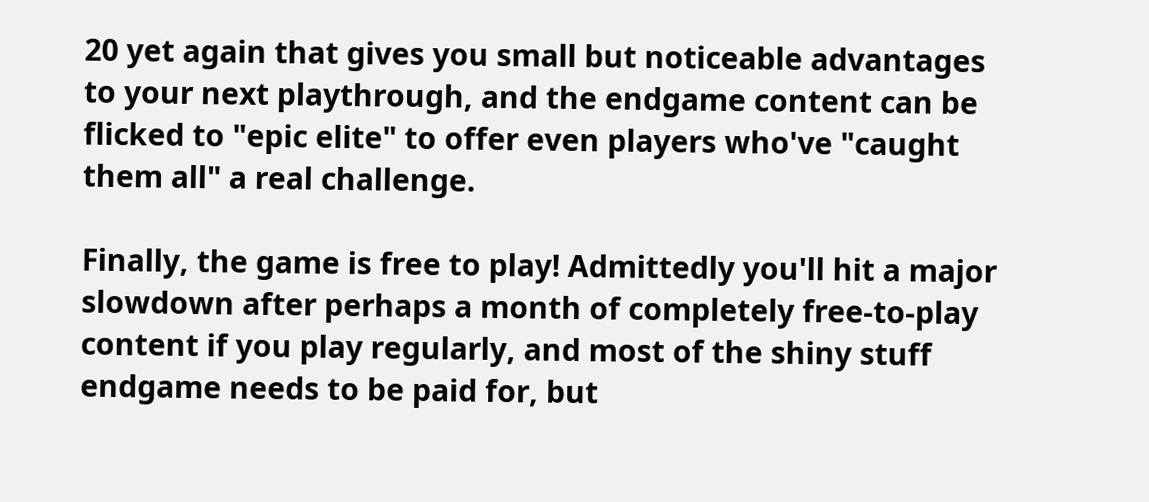20 yet again that gives you small but noticeable advantages to your next playthrough, and the endgame content can be flicked to "epic elite" to offer even players who've "caught them all" a real challenge.

Finally, the game is free to play! Admittedly you'll hit a major slowdown after perhaps a month of completely free-to-play content if you play regularly, and most of the shiny stuff endgame needs to be paid for, but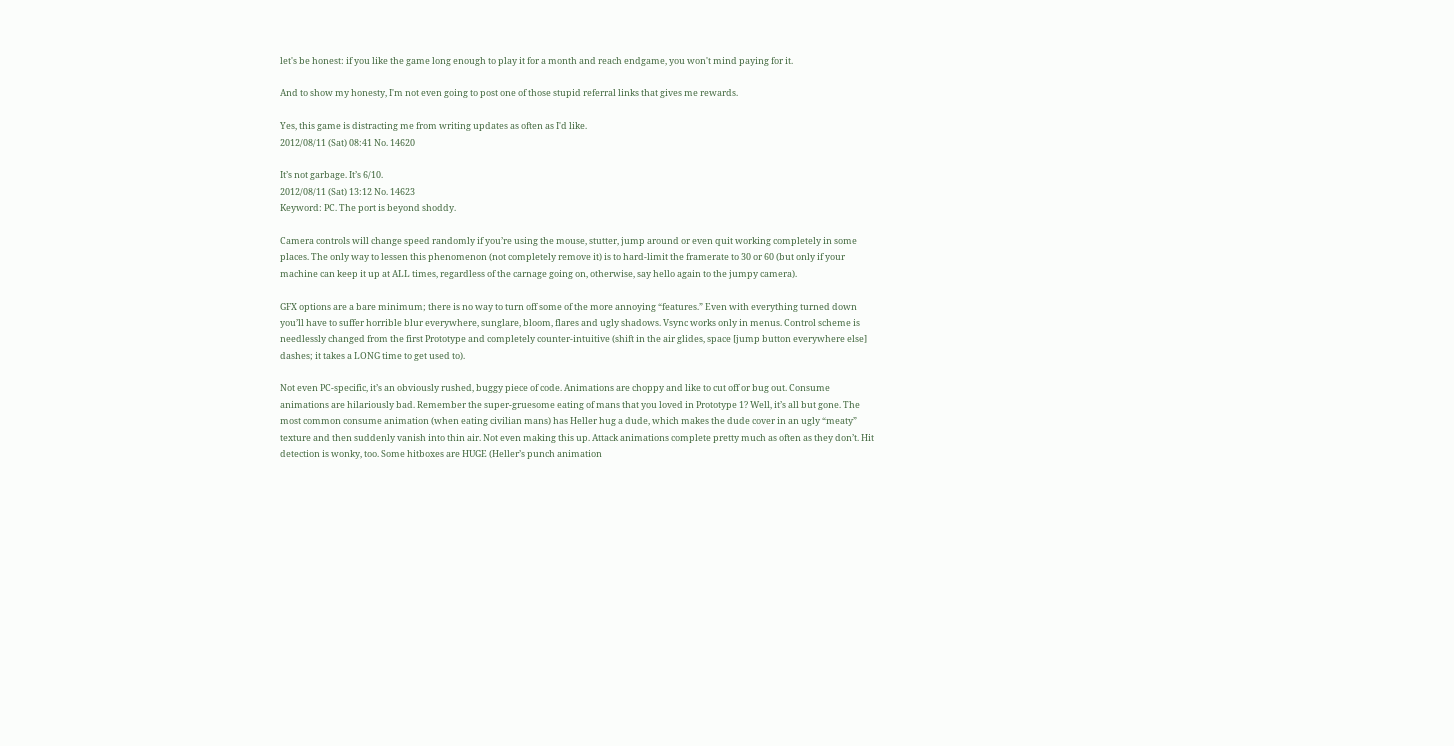let's be honest: if you like the game long enough to play it for a month and reach endgame, you won't mind paying for it.

And to show my honesty, I'm not even going to post one of those stupid referral links that gives me rewards.

Yes, this game is distracting me from writing updates as often as I'd like.
2012/08/11 (Sat) 08:41 No. 14620

It’s not garbage. It’s 6/10.
2012/08/11 (Sat) 13:12 No. 14623
Keyword: PC. The port is beyond shoddy.

Camera controls will change speed randomly if you’re using the mouse, stutter, jump around or even quit working completely in some places. The only way to lessen this phenomenon (not completely remove it) is to hard-limit the framerate to 30 or 60 (but only if your machine can keep it up at ALL times, regardless of the carnage going on, otherwise, say hello again to the jumpy camera).

GFX options are a bare minimum; there is no way to turn off some of the more annoying “features.” Even with everything turned down you’ll have to suffer horrible blur everywhere, sunglare, bloom, flares and ugly shadows. Vsync works only in menus. Control scheme is needlessly changed from the first Prototype and completely counter-intuitive (shift in the air glides, space [jump button everywhere else] dashes; it takes a LONG time to get used to).

Not even PC-specific, it’s an obviously rushed, buggy piece of code. Animations are choppy and like to cut off or bug out. Consume animations are hilariously bad. Remember the super-gruesome eating of mans that you loved in Prototype 1? Well, it’s all but gone. The most common consume animation (when eating civilian mans) has Heller hug a dude, which makes the dude cover in an ugly “meaty” texture and then suddenly vanish into thin air. Not even making this up. Attack animations complete pretty much as often as they don’t. Hit detection is wonky, too. Some hitboxes are HUGE (Heller’s punch animation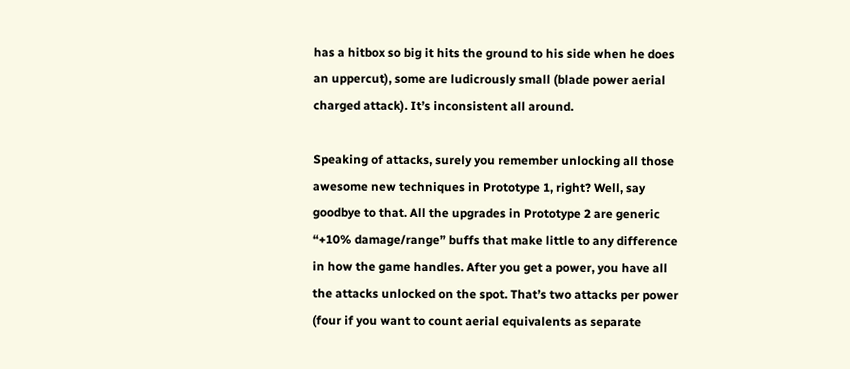has a hitbox so big it hits the ground to his side when he does an uppercut), some are ludicrously small (blade power aerial charged attack). It’s inconsistent all around.

Speaking of attacks, surely you remember unlocking all those awesome new techniques in Prototype 1, right? Well, say goodbye to that. All the upgrades in Prototype 2 are generic “+10% damage/range” buffs that make little to any difference in how the game handles. After you get a power, you have all the attacks unlocked on the spot. That’s two attacks per power (four if you want to count aerial equivalents as separate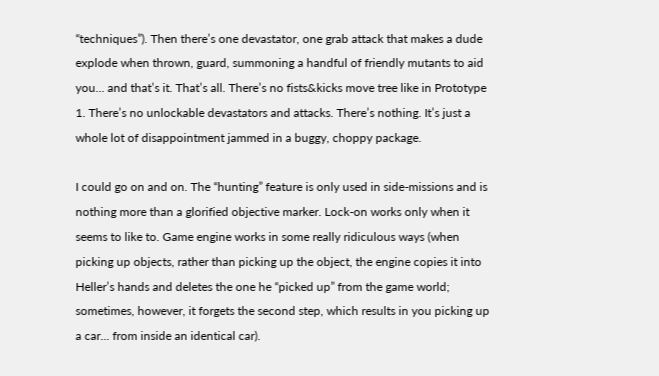“techniques”). Then there’s one devastator, one grab attack that makes a dude explode when thrown, guard, summoning a handful of friendly mutants to aid you... and that’s it. That’s all. There’s no fists&kicks move tree like in Prototype 1. There’s no unlockable devastators and attacks. There’s nothing. It’s just a whole lot of disappointment jammed in a buggy, choppy package.

I could go on and on. The “hunting” feature is only used in side-missions and is nothing more than a glorified objective marker. Lock-on works only when it seems to like to. Game engine works in some really ridiculous ways (when picking up objects, rather than picking up the object, the engine copies it into Heller’s hands and deletes the one he “picked up” from the game world; sometimes, however, it forgets the second step, which results in you picking up a car... from inside an identical car).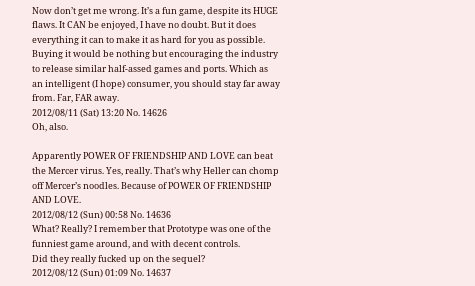Now don’t get me wrong. It’s a fun game, despite its HUGE flaws. It CAN be enjoyed, I have no doubt. But it does everything it can to make it as hard for you as possible. Buying it would be nothing but encouraging the industry to release similar half-assed games and ports. Which as an intelligent (I hope) consumer, you should stay far away from. Far, FAR away.
2012/08/11 (Sat) 13:20 No. 14626
Oh, also.

Apparently POWER OF FRIENDSHIP AND LOVE can beat the Mercer virus. Yes, really. That’s why Heller can chomp off Mercer’s noodles. Because of POWER OF FRIENDSHIP AND LOVE.
2012/08/12 (Sun) 00:58 No. 14636
What? Really? I remember that Prototype was one of the funniest game around, and with decent controls.
Did they really fucked up on the sequel?
2012/08/12 (Sun) 01:09 No. 14637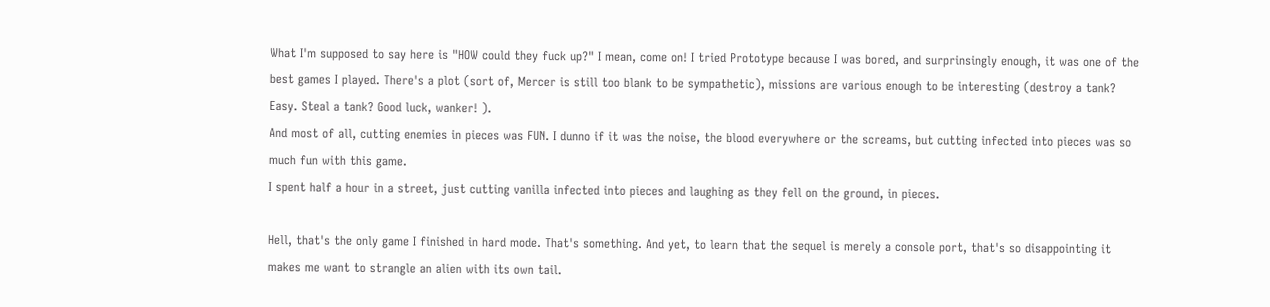What I'm supposed to say here is "HOW could they fuck up?" I mean, come on! I tried Prototype because I was bored, and surprinsingly enough, it was one of the best games I played. There's a plot (sort of, Mercer is still too blank to be sympathetic), missions are various enough to be interesting (destroy a tank? Easy. Steal a tank? Good luck, wanker! ).
And most of all, cutting enemies in pieces was FUN. I dunno if it was the noise, the blood everywhere or the screams, but cutting infected into pieces was so much fun with this game.
I spent half a hour in a street, just cutting vanilla infected into pieces and laughing as they fell on the ground, in pieces.

Hell, that's the only game I finished in hard mode. That's something. And yet, to learn that the sequel is merely a console port, that's so disappointing it makes me want to strangle an alien with its own tail.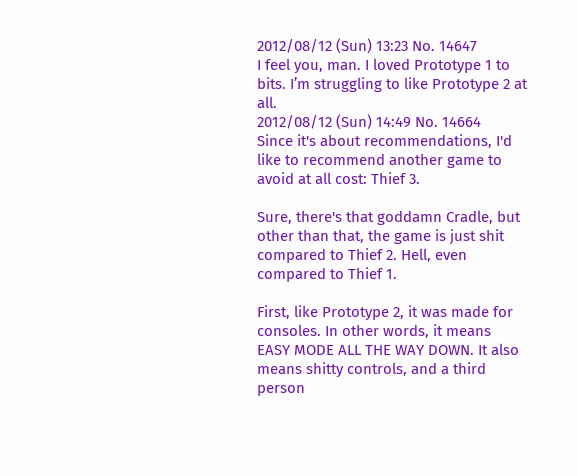2012/08/12 (Sun) 13:23 No. 14647
I feel you, man. I loved Prototype 1 to bits. I’m struggling to like Prototype 2 at all.
2012/08/12 (Sun) 14:49 No. 14664
Since it's about recommendations, I'd like to recommend another game to avoid at all cost: Thief 3.

Sure, there's that goddamn Cradle, but other than that, the game is just shit compared to Thief 2. Hell, even compared to Thief 1.

First, like Prototype 2, it was made for consoles. In other words, it means EASY MODE ALL THE WAY DOWN. It also means shitty controls, and a third person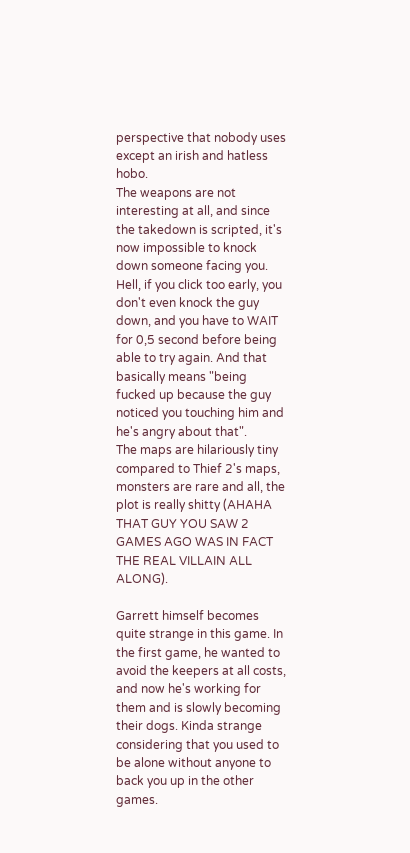perspective that nobody uses except an irish and hatless hobo.
The weapons are not interesting at all, and since the takedown is scripted, it's now impossible to knock down someone facing you. Hell, if you click too early, you don't even knock the guy down, and you have to WAIT for 0,5 second before being able to try again. And that basically means "being fucked up because the guy noticed you touching him and he's angry about that".
The maps are hilariously tiny compared to Thief 2's maps, monsters are rare and all, the plot is really shitty (AHAHA THAT GUY YOU SAW 2 GAMES AGO WAS IN FACT THE REAL VILLAIN ALL ALONG).

Garrett himself becomes quite strange in this game. In the first game, he wanted to avoid the keepers at all costs, and now he's working for them and is slowly becoming their dogs. Kinda strange considering that you used to be alone without anyone to back you up in the other games.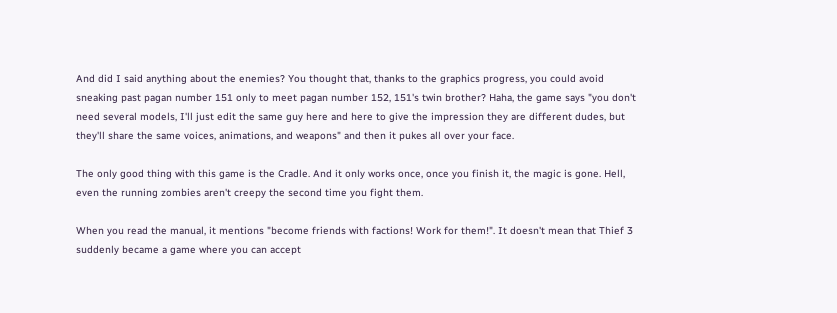And did I said anything about the enemies? You thought that, thanks to the graphics progress, you could avoid sneaking past pagan number 151 only to meet pagan number 152, 151's twin brother? Haha, the game says "you don't need several models, I'll just edit the same guy here and here to give the impression they are different dudes, but they'll share the same voices, animations, and weapons" and then it pukes all over your face.

The only good thing with this game is the Cradle. And it only works once, once you finish it, the magic is gone. Hell, even the running zombies aren't creepy the second time you fight them.

When you read the manual, it mentions "become friends with factions! Work for them!". It doesn't mean that Thief 3 suddenly became a game where you can accept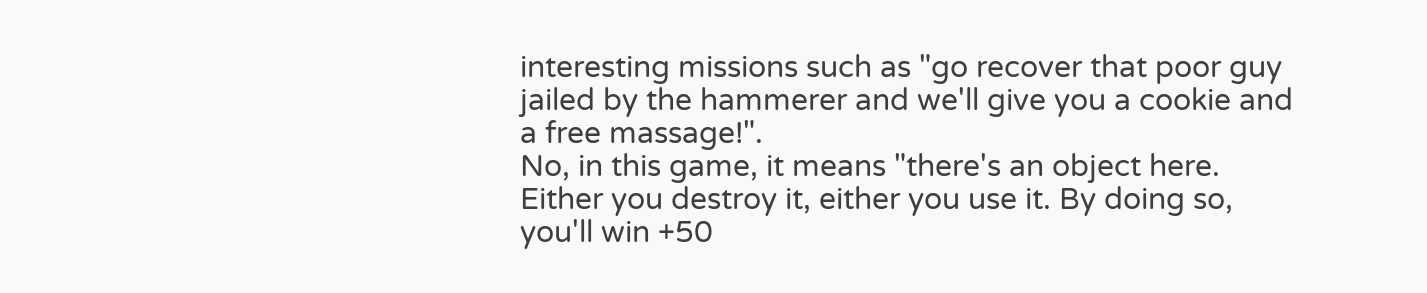interesting missions such as "go recover that poor guy jailed by the hammerer and we'll give you a cookie and a free massage!".
No, in this game, it means "there's an object here. Either you destroy it, either you use it. By doing so, you'll win +50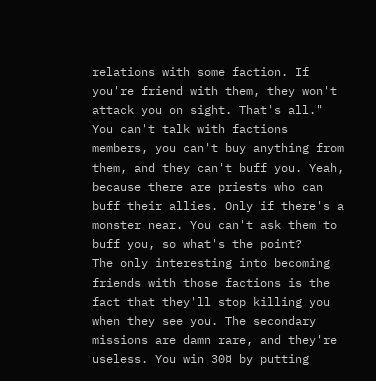relations with some faction. If you're friend with them, they won't attack you on sight. That's all." You can't talk with factions members, you can't buy anything from them, and they can't buff you. Yeah, because there are priests who can buff their allies. Only if there's a monster near. You can't ask them to buff you, so what's the point?
The only interesting into becoming friends with those factions is the fact that they'll stop killing you when they see you. The secondary missions are damn rare, and they're useless. You win 30¤ by putting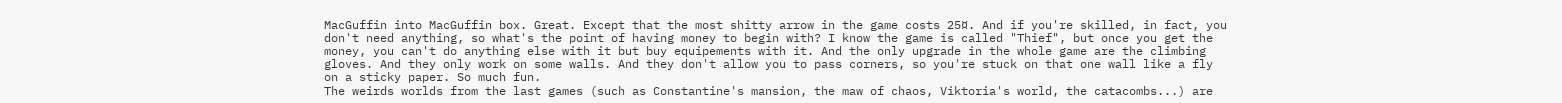MacGuffin into MacGuffin box. Great. Except that the most shitty arrow in the game costs 25¤. And if you're skilled, in fact, you don't need anything, so what's the point of having money to begin with? I know the game is called "Thief", but once you get the money, you can't do anything else with it but buy equipements with it. And the only upgrade in the whole game are the climbing gloves. And they only work on some walls. And they don't allow you to pass corners, so you're stuck on that one wall like a fly on a sticky paper. So much fun.
The weirds worlds from the last games (such as Constantine's mansion, the maw of chaos, Viktoria's world, the catacombs...) are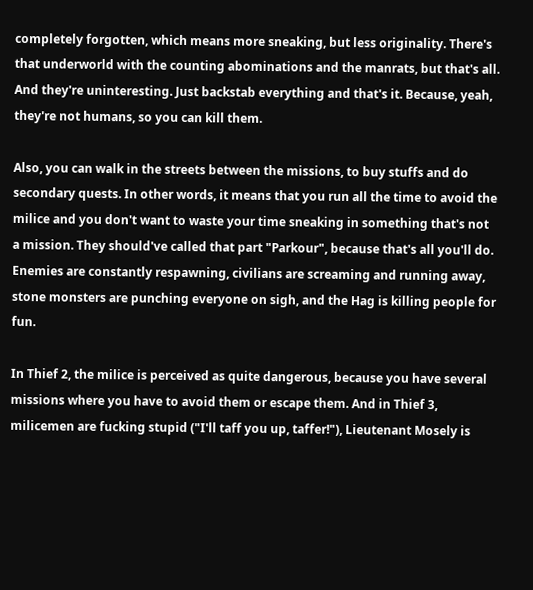completely forgotten, which means more sneaking, but less originality. There's that underworld with the counting abominations and the manrats, but that's all. And they're uninteresting. Just backstab everything and that's it. Because, yeah, they're not humans, so you can kill them.

Also, you can walk in the streets between the missions, to buy stuffs and do secondary quests. In other words, it means that you run all the time to avoid the milice and you don't want to waste your time sneaking in something that's not a mission. They should've called that part "Parkour", because that's all you'll do. Enemies are constantly respawning, civilians are screaming and running away, stone monsters are punching everyone on sigh, and the Hag is killing people for fun.

In Thief 2, the milice is perceived as quite dangerous, because you have several missions where you have to avoid them or escape them. And in Thief 3, milicemen are fucking stupid ("I'll taff you up, taffer!"), Lieutenant Mosely is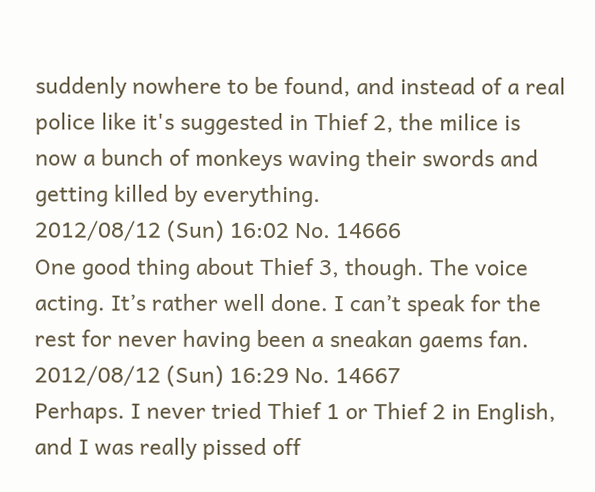suddenly nowhere to be found, and instead of a real police like it's suggested in Thief 2, the milice is now a bunch of monkeys waving their swords and getting killed by everything.
2012/08/12 (Sun) 16:02 No. 14666
One good thing about Thief 3, though. The voice acting. It’s rather well done. I can’t speak for the rest for never having been a sneakan gaems fan.
2012/08/12 (Sun) 16:29 No. 14667
Perhaps. I never tried Thief 1 or Thief 2 in English, and I was really pissed off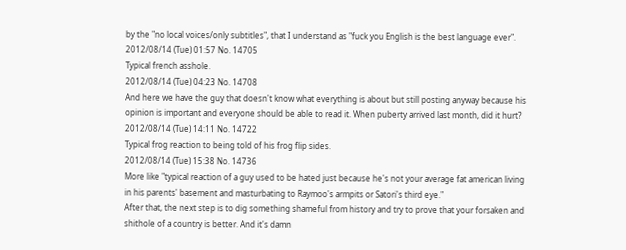by the "no local voices/only subtitles", that I understand as "fuck you English is the best language ever".
2012/08/14 (Tue) 01:57 No. 14705
Typical french asshole.
2012/08/14 (Tue) 04:23 No. 14708
And here we have the guy that doesn't know what everything is about but still posting anyway because his opinion is important and everyone should be able to read it. When puberty arrived last month, did it hurt?
2012/08/14 (Tue) 14:11 No. 14722
Typical frog reaction to being told of his frog flip sides.
2012/08/14 (Tue) 15:38 No. 14736
More like "typical reaction of a guy used to be hated just because he's not your average fat american living in his parents' basement and masturbating to Raymoo's armpits or Satori's third eye."
After that, the next step is to dig something shameful from history and try to prove that your forsaken and shithole of a country is better. And it's damn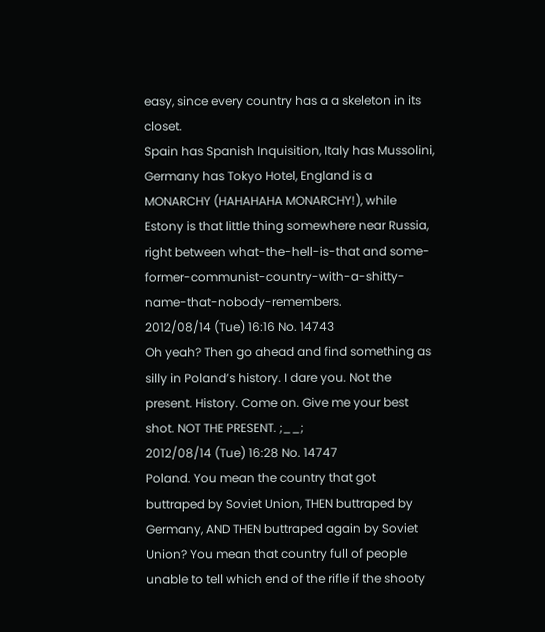easy, since every country has a a skeleton in its closet.
Spain has Spanish Inquisition, Italy has Mussolini, Germany has Tokyo Hotel, England is a MONARCHY (HAHAHAHA MONARCHY!), while Estony is that little thing somewhere near Russia, right between what-the-hell-is-that and some-former-communist-country-with-a-shitty-name-that-nobody-remembers.
2012/08/14 (Tue) 16:16 No. 14743
Oh yeah? Then go ahead and find something as silly in Poland’s history. I dare you. Not the present. History. Come on. Give me your best shot. NOT THE PRESENT. ;__;
2012/08/14 (Tue) 16:28 No. 14747
Poland. You mean the country that got buttraped by Soviet Union, THEN buttraped by Germany, AND THEN buttraped again by Soviet Union? You mean that country full of people unable to tell which end of the rifle if the shooty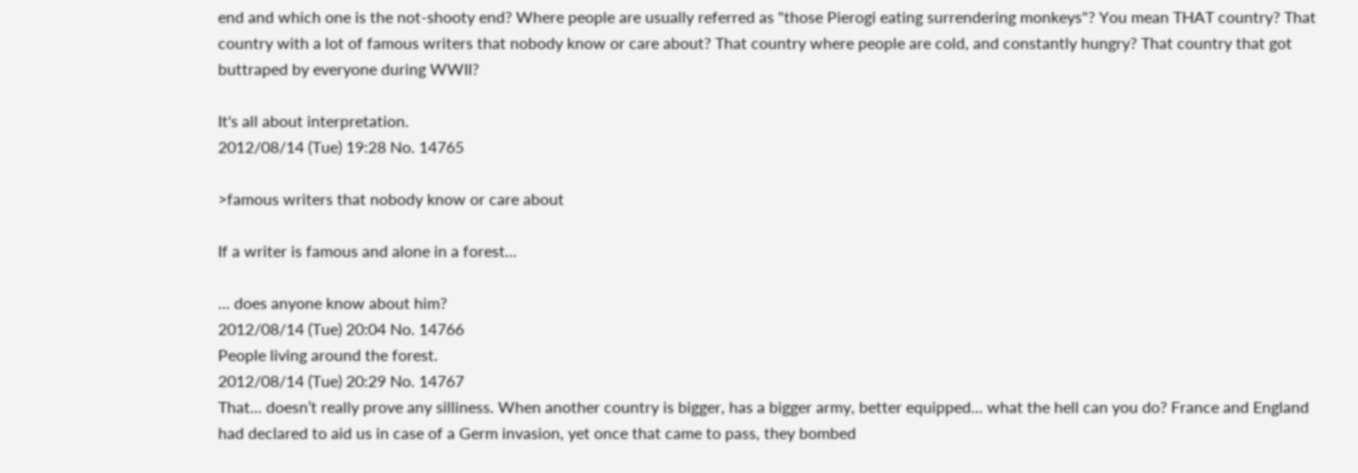end and which one is the not-shooty end? Where people are usually referred as "those Pierogi eating surrendering monkeys"? You mean THAT country? That country with a lot of famous writers that nobody know or care about? That country where people are cold, and constantly hungry? That country that got buttraped by everyone during WWII?

It's all about interpretation.
2012/08/14 (Tue) 19:28 No. 14765

>famous writers that nobody know or care about

If a writer is famous and alone in a forest...

... does anyone know about him?
2012/08/14 (Tue) 20:04 No. 14766
People living around the forest.
2012/08/14 (Tue) 20:29 No. 14767
That... doesn’t really prove any silliness. When another country is bigger, has a bigger army, better equipped... what the hell can you do? France and England had declared to aid us in case of a Germ invasion, yet once that came to pass, they bombed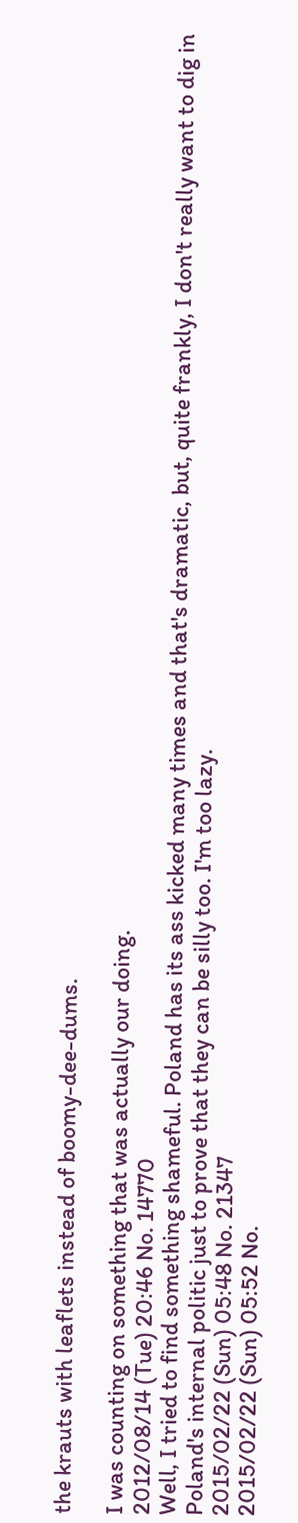the krauts with leaflets instead of boomy-dee-dums.

I was counting on something that was actually our doing.
2012/08/14 (Tue) 20:46 No. 14770
Well, I tried to find something shameful. Poland has its ass kicked many times and that's dramatic, but, quite frankly, I don't really want to dig in Poland's internal politic just to prove that they can be silly too. I'm too lazy.
2015/02/22 (Sun) 05:48 No. 21347
2015/02/22 (Sun) 05:52 No.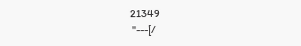21349
 "---[/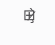⊞̷̧̀